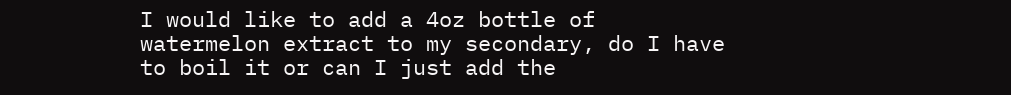I would like to add a 4oz bottle of watermelon extract to my secondary, do I have to boil it or can I just add the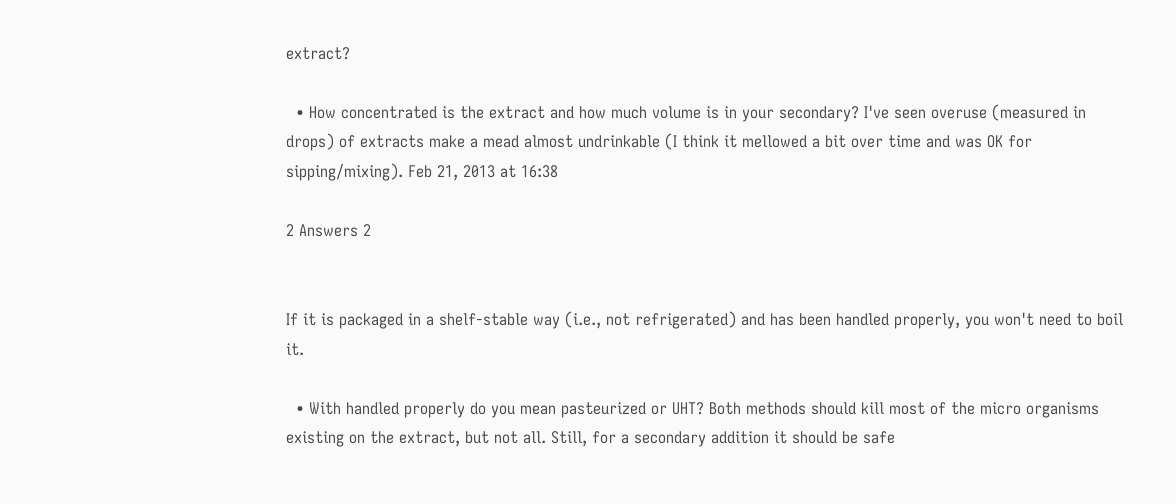extract?

  • How concentrated is the extract and how much volume is in your secondary? I've seen overuse (measured in drops) of extracts make a mead almost undrinkable (I think it mellowed a bit over time and was OK for sipping/mixing). Feb 21, 2013 at 16:38

2 Answers 2


If it is packaged in a shelf-stable way (i.e., not refrigerated) and has been handled properly, you won't need to boil it.

  • With handled properly do you mean pasteurized or UHT? Both methods should kill most of the micro organisms existing on the extract, but not all. Still, for a secondary addition it should be safe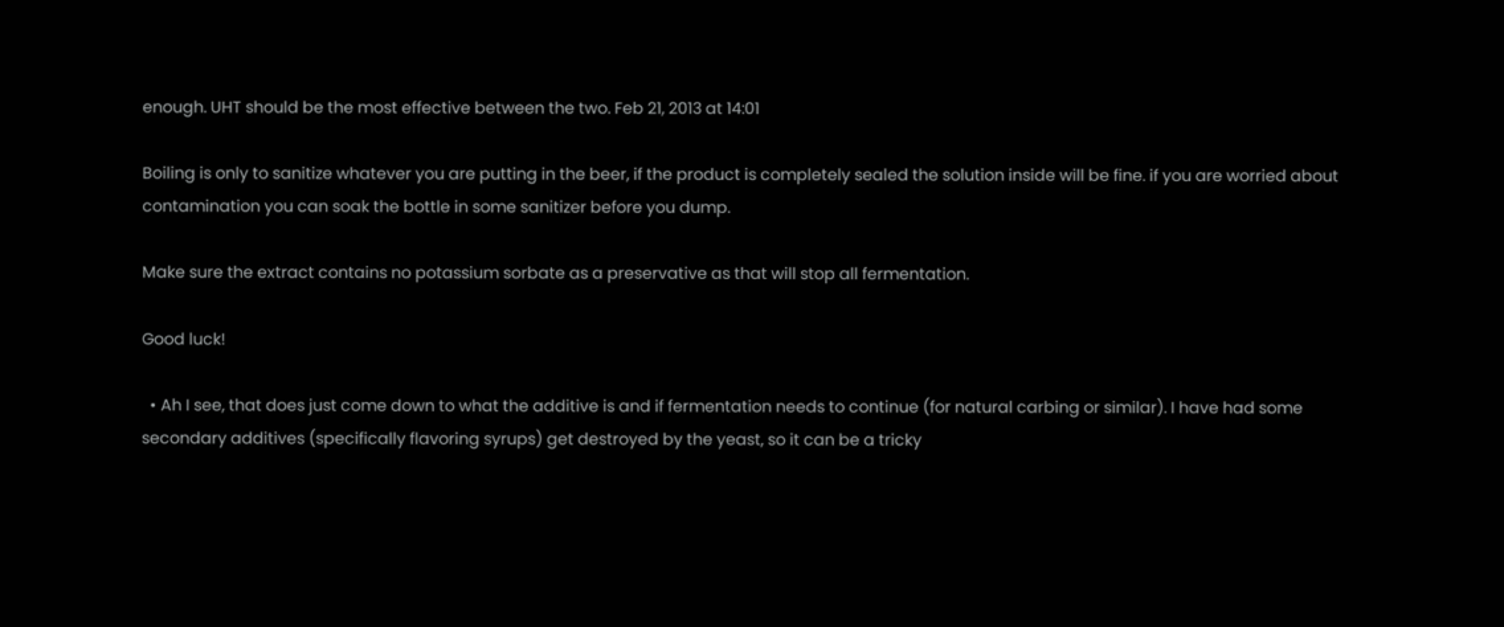enough. UHT should be the most effective between the two. Feb 21, 2013 at 14:01

Boiling is only to sanitize whatever you are putting in the beer, if the product is completely sealed the solution inside will be fine. if you are worried about contamination you can soak the bottle in some sanitizer before you dump.

Make sure the extract contains no potassium sorbate as a preservative as that will stop all fermentation.

Good luck!

  • Ah I see, that does just come down to what the additive is and if fermentation needs to continue (for natural carbing or similar). I have had some secondary additives (specifically flavoring syrups) get destroyed by the yeast, so it can be a tricky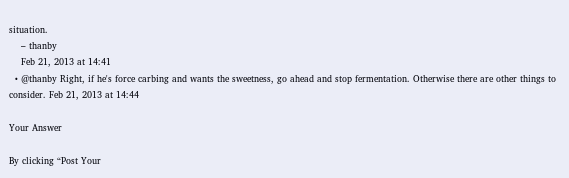situation.
    – thanby
    Feb 21, 2013 at 14:41
  • @thanby Right, if he's force carbing and wants the sweetness, go ahead and stop fermentation. Otherwise there are other things to consider. Feb 21, 2013 at 14:44

Your Answer

By clicking “Post Your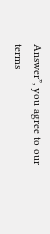Answer”, you agree to our terms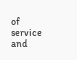of service and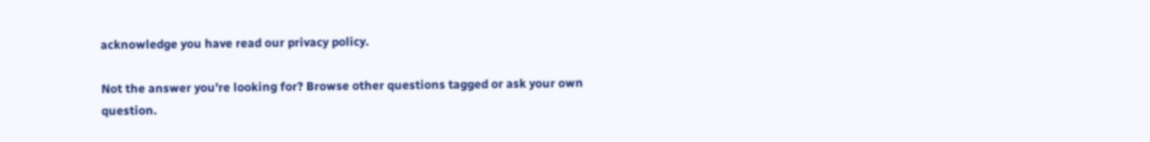acknowledge you have read our privacy policy.

Not the answer you're looking for? Browse other questions tagged or ask your own question.